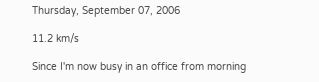Thursday, September 07, 2006

11.2 km/s

Since I'm now busy in an office from morning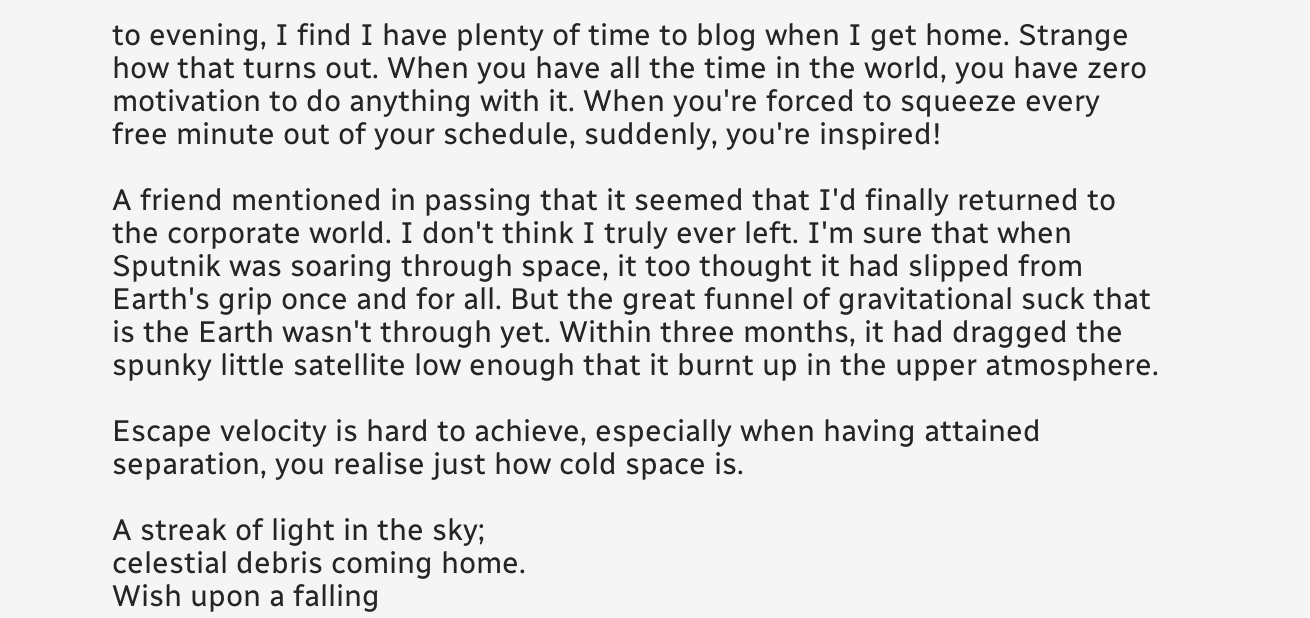to evening, I find I have plenty of time to blog when I get home. Strange how that turns out. When you have all the time in the world, you have zero motivation to do anything with it. When you're forced to squeeze every free minute out of your schedule, suddenly, you're inspired!

A friend mentioned in passing that it seemed that I'd finally returned to the corporate world. I don't think I truly ever left. I'm sure that when Sputnik was soaring through space, it too thought it had slipped from Earth's grip once and for all. But the great funnel of gravitational suck that is the Earth wasn't through yet. Within three months, it had dragged the spunky little satellite low enough that it burnt up in the upper atmosphere.

Escape velocity is hard to achieve, especially when having attained separation, you realise just how cold space is.

A streak of light in the sky;
celestial debris coming home.
Wish upon a falling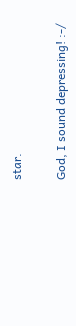star.

God, I sound depressing! :-/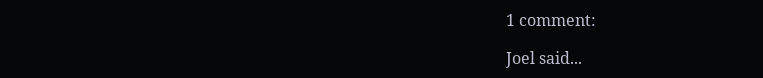1 comment:

Joel said...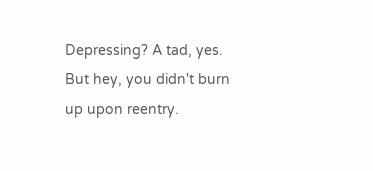Depressing? A tad, yes. But hey, you didn't burn up upon reentry.